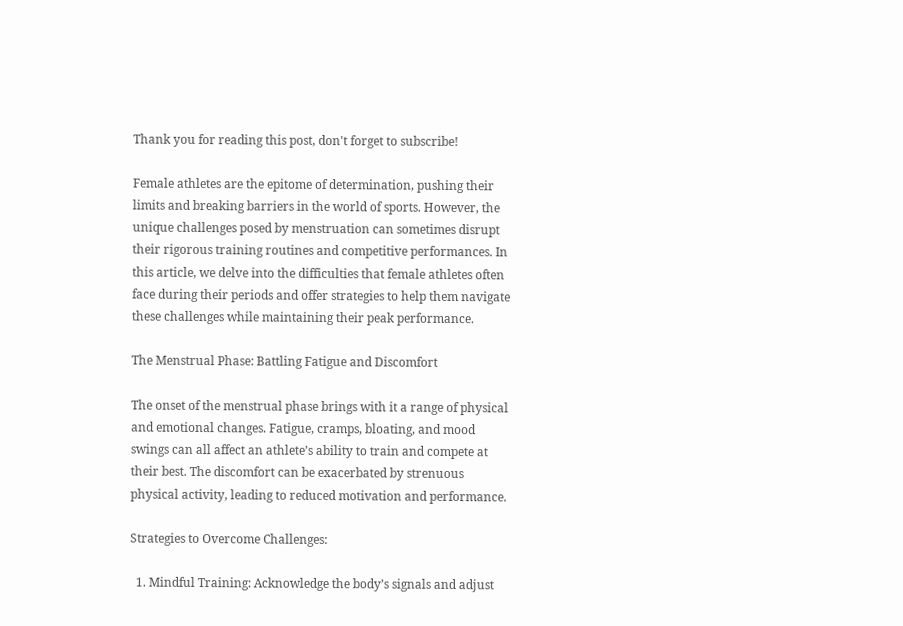Thank you for reading this post, don't forget to subscribe!

Female athletes are the epitome of determination, pushing their limits and breaking barriers in the world of sports. However, the unique challenges posed by menstruation can sometimes disrupt their rigorous training routines and competitive performances. In this article, we delve into the difficulties that female athletes often face during their periods and offer strategies to help them navigate these challenges while maintaining their peak performance.

The Menstrual Phase: Battling Fatigue and Discomfort

The onset of the menstrual phase brings with it a range of physical and emotional changes. Fatigue, cramps, bloating, and mood swings can all affect an athlete’s ability to train and compete at their best. The discomfort can be exacerbated by strenuous physical activity, leading to reduced motivation and performance.

Strategies to Overcome Challenges:

  1. Mindful Training: Acknowledge the body’s signals and adjust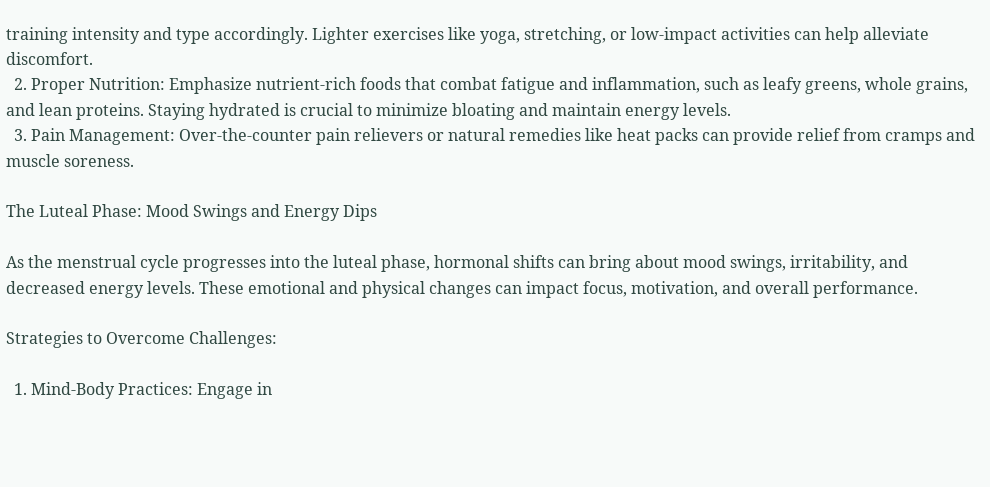training intensity and type accordingly. Lighter exercises like yoga, stretching, or low-impact activities can help alleviate discomfort.
  2. Proper Nutrition: Emphasize nutrient-rich foods that combat fatigue and inflammation, such as leafy greens, whole grains, and lean proteins. Staying hydrated is crucial to minimize bloating and maintain energy levels.
  3. Pain Management: Over-the-counter pain relievers or natural remedies like heat packs can provide relief from cramps and muscle soreness.

The Luteal Phase: Mood Swings and Energy Dips

As the menstrual cycle progresses into the luteal phase, hormonal shifts can bring about mood swings, irritability, and decreased energy levels. These emotional and physical changes can impact focus, motivation, and overall performance.

Strategies to Overcome Challenges:

  1. Mind-Body Practices: Engage in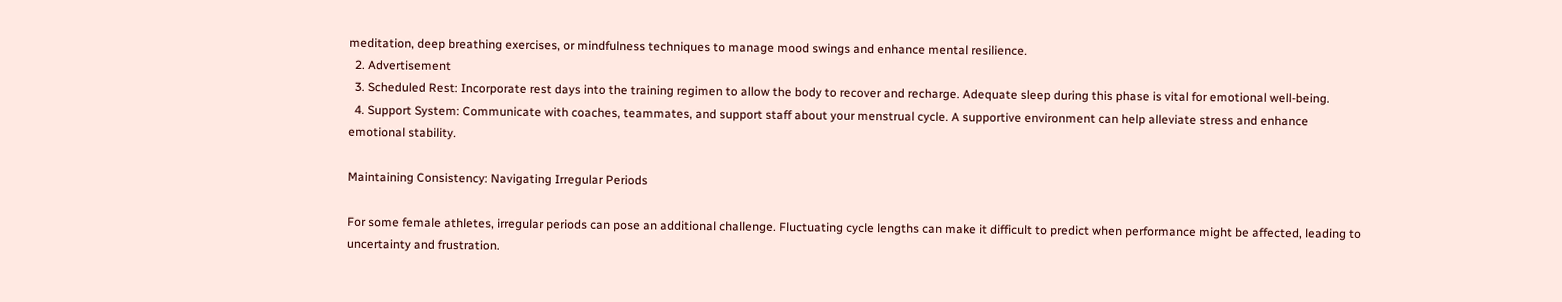meditation, deep breathing exercises, or mindfulness techniques to manage mood swings and enhance mental resilience.
  2. Advertisement
  3. Scheduled Rest: Incorporate rest days into the training regimen to allow the body to recover and recharge. Adequate sleep during this phase is vital for emotional well-being.
  4. Support System: Communicate with coaches, teammates, and support staff about your menstrual cycle. A supportive environment can help alleviate stress and enhance emotional stability.

Maintaining Consistency: Navigating Irregular Periods

For some female athletes, irregular periods can pose an additional challenge. Fluctuating cycle lengths can make it difficult to predict when performance might be affected, leading to uncertainty and frustration.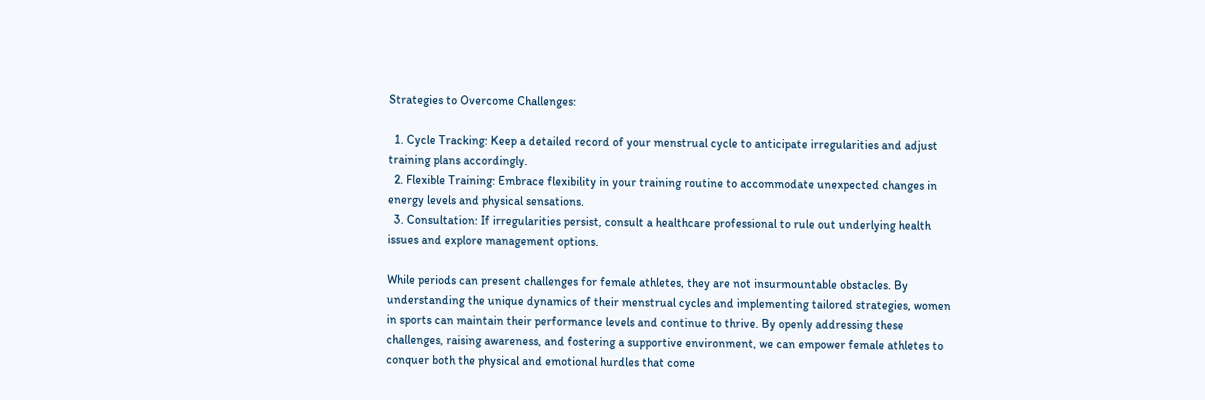Strategies to Overcome Challenges:

  1. Cycle Tracking: Keep a detailed record of your menstrual cycle to anticipate irregularities and adjust training plans accordingly.
  2. Flexible Training: Embrace flexibility in your training routine to accommodate unexpected changes in energy levels and physical sensations.
  3. Consultation: If irregularities persist, consult a healthcare professional to rule out underlying health issues and explore management options.

While periods can present challenges for female athletes, they are not insurmountable obstacles. By understanding the unique dynamics of their menstrual cycles and implementing tailored strategies, women in sports can maintain their performance levels and continue to thrive. By openly addressing these challenges, raising awareness, and fostering a supportive environment, we can empower female athletes to conquer both the physical and emotional hurdles that come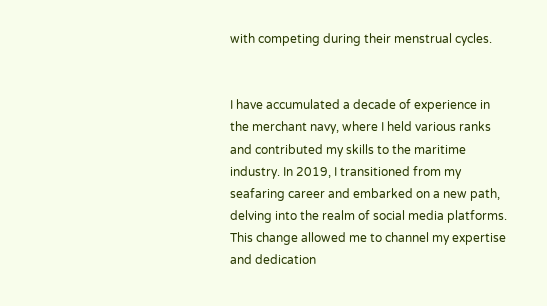with competing during their menstrual cycles.


I have accumulated a decade of experience in the merchant navy, where I held various ranks and contributed my skills to the maritime industry. In 2019, I transitioned from my seafaring career and embarked on a new path, delving into the realm of social media platforms. This change allowed me to channel my expertise and dedication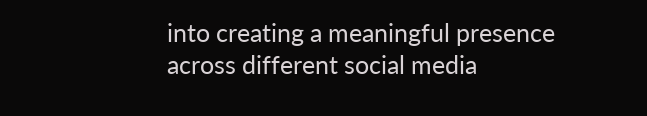into creating a meaningful presence across different social media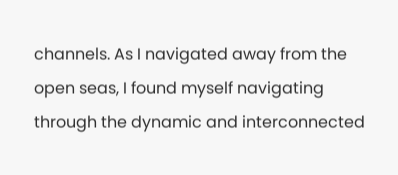channels. As I navigated away from the open seas, I found myself navigating through the dynamic and interconnected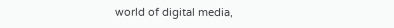world of digital media,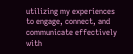utilizing my experiences to engage, connect, and communicate effectively with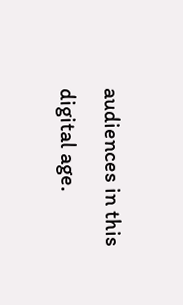audiences in this digital age.